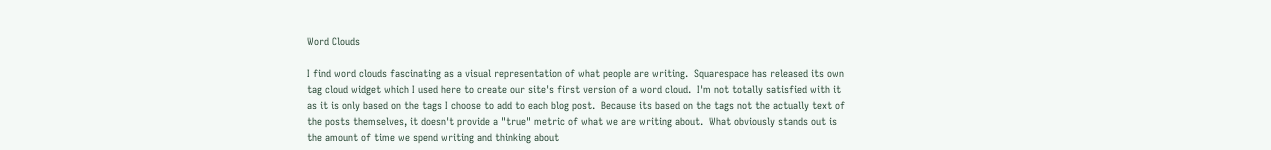Word Clouds

I find word clouds fascinating as a visual representation of what people are writing.  Squarespace has released its own tag cloud widget which I used here to create our site's first version of a word cloud.  I'm not totally satisfied with it as it is only based on the tags I choose to add to each blog post.  Because its based on the tags not the actually text of the posts themselves, it doesn't provide a "true" metric of what we are writing about.  What obviously stands out is the amount of time we spend writing and thinking about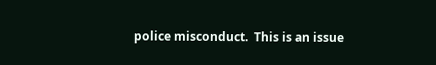police misconduct.  This is an issue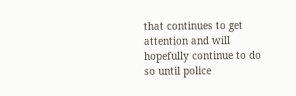that continues to get attention and will hopefully continue to do so until police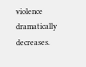violence dramatically decreases.